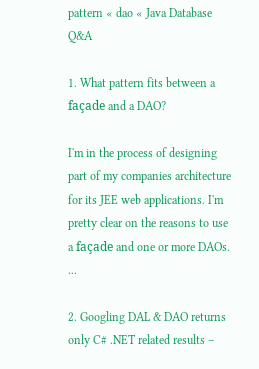pattern « dao « Java Database Q&A

1. What pattern fits between a façade and a DAO?

I'm in the process of designing part of my companies architecture for its JEE web applications. I'm pretty clear on the reasons to use a façade and one or more DAOs. ...

2. Googling DAL & DAO returns only C# .NET related results –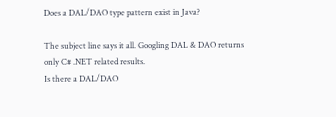Does a DAL/DAO type pattern exist in Java?

The subject line says it all. Googling DAL & DAO returns only C# .NET related results.
Is there a DAL/DAO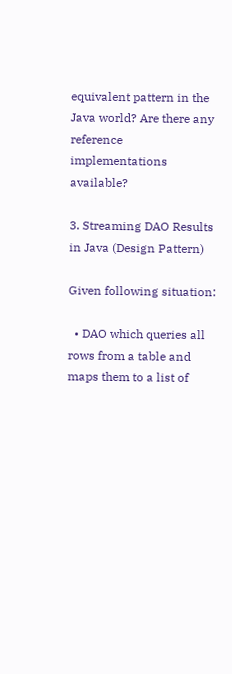equivalent pattern in the Java world? Are there any reference implementations available?

3. Streaming DAO Results in Java (Design Pattern)

Given following situation:

  • DAO which queries all rows from a table and maps them to a list of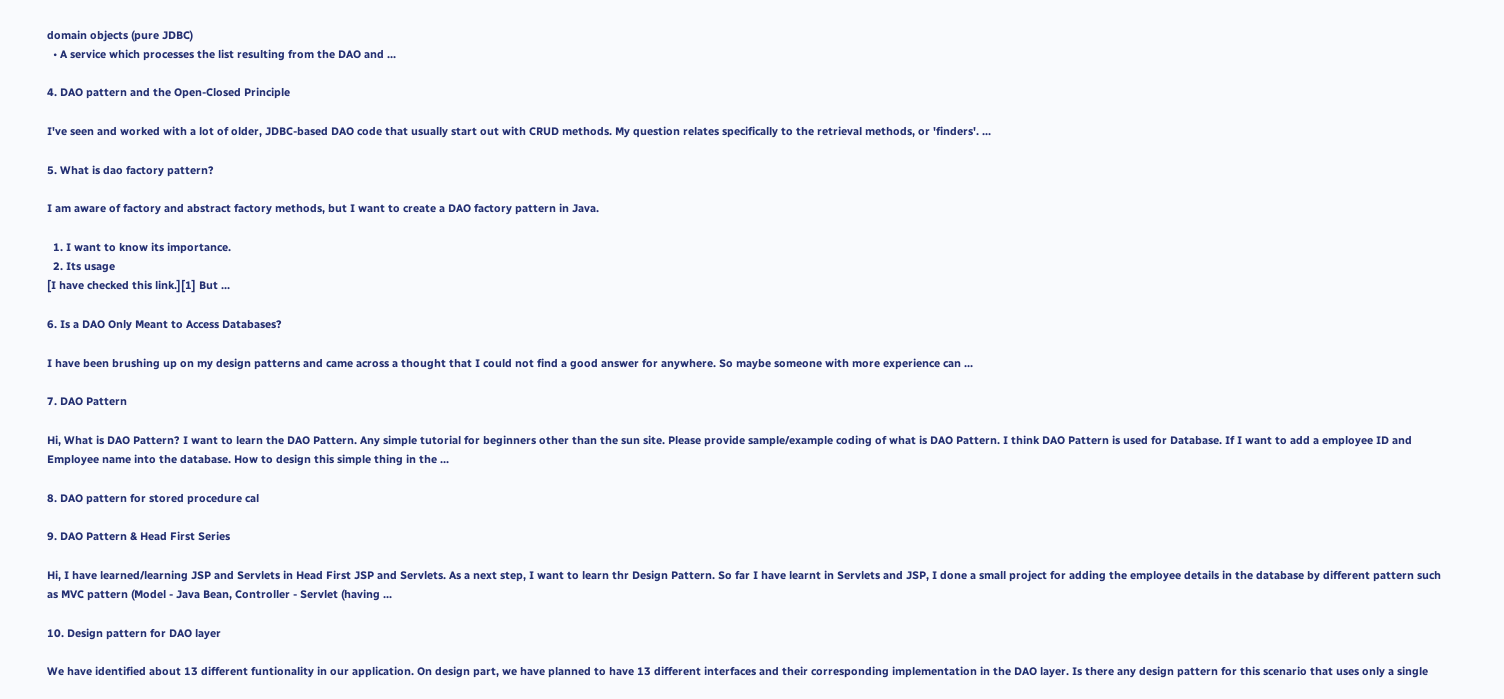domain objects (pure JDBC)
  • A service which processes the list resulting from the DAO and ...

4. DAO pattern and the Open-Closed Principle

I've seen and worked with a lot of older, JDBC-based DAO code that usually start out with CRUD methods. My question relates specifically to the retrieval methods, or 'finders'. ...

5. What is dao factory pattern?

I am aware of factory and abstract factory methods, but I want to create a DAO factory pattern in Java.

  1. I want to know its importance.
  2. Its usage
[I have checked this link.][1] But ...

6. Is a DAO Only Meant to Access Databases?

I have been brushing up on my design patterns and came across a thought that I could not find a good answer for anywhere. So maybe someone with more experience can ...

7. DAO Pattern

Hi, What is DAO Pattern? I want to learn the DAO Pattern. Any simple tutorial for beginners other than the sun site. Please provide sample/example coding of what is DAO Pattern. I think DAO Pattern is used for Database. If I want to add a employee ID and Employee name into the database. How to design this simple thing in the ...

8. DAO pattern for stored procedure cal

9. DAO Pattern & Head First Series

Hi, I have learned/learning JSP and Servlets in Head First JSP and Servlets. As a next step, I want to learn thr Design Pattern. So far I have learnt in Servlets and JSP, I done a small project for adding the employee details in the database by different pattern such as MVC pattern (Model - Java Bean, Controller - Servlet (having ...

10. Design pattern for DAO layer

We have identified about 13 different funtionality in our application. On design part, we have planned to have 13 different interfaces and their corresponding implementation in the DAO layer. Is there any design pattern for this scenario that uses only a single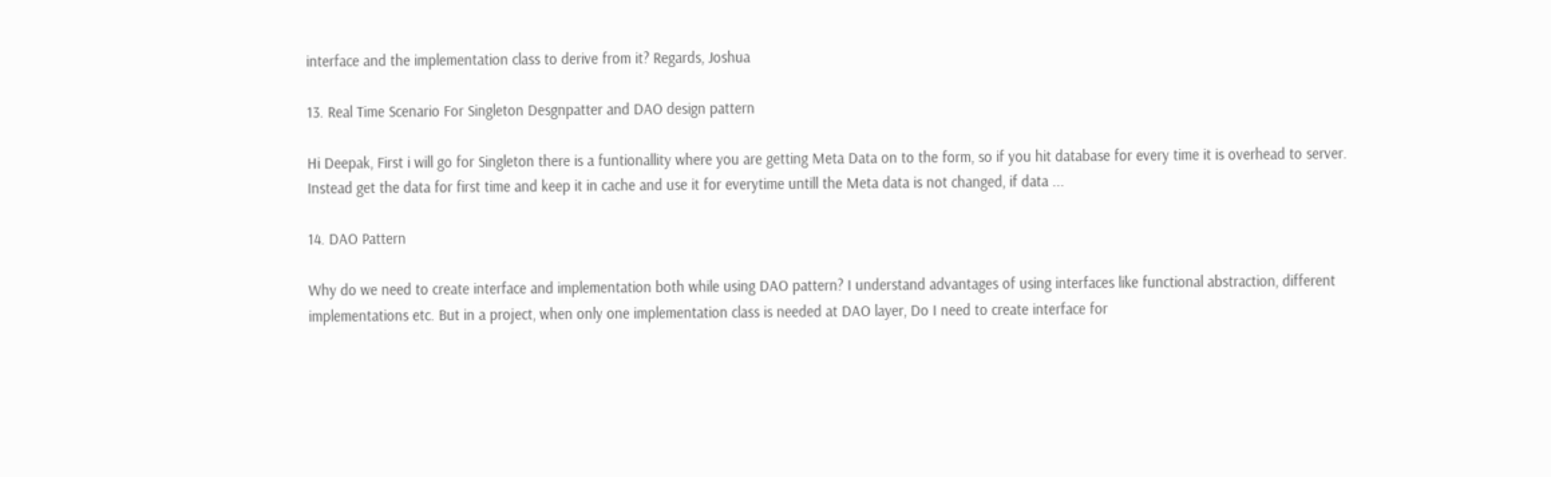interface and the implementation class to derive from it? Regards, Joshua

13. Real Time Scenario For Singleton Desgnpatter and DAO design pattern

Hi Deepak, First i will go for Singleton there is a funtionallity where you are getting Meta Data on to the form, so if you hit database for every time it is overhead to server. Instead get the data for first time and keep it in cache and use it for everytime untill the Meta data is not changed, if data ...

14. DAO Pattern

Why do we need to create interface and implementation both while using DAO pattern? I understand advantages of using interfaces like functional abstraction, different implementations etc. But in a project, when only one implementation class is needed at DAO layer, Do I need to create interface for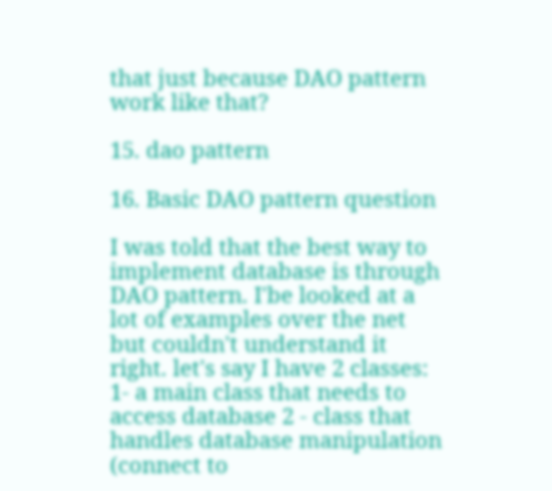that just because DAO pattern work like that?

15. dao pattern

16. Basic DAO pattern question

I was told that the best way to implement database is through DAO pattern. I'be looked at a lot of examples over the net but couldn't understand it right. let's say I have 2 classes: 1- a main class that needs to access database 2 - class that handles database manipulation (connect to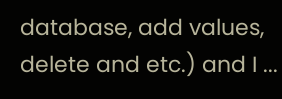database, add values, delete and etc.) and I ...